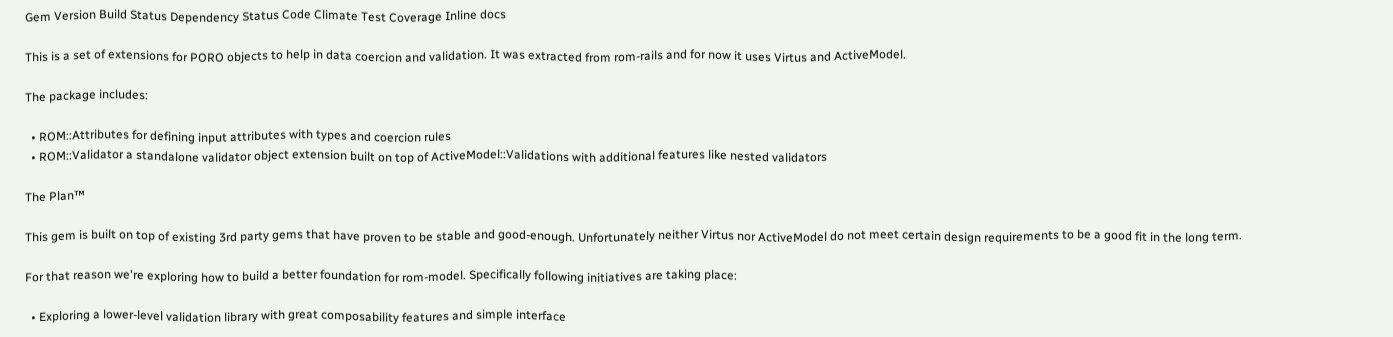Gem Version Build Status Dependency Status Code Climate Test Coverage Inline docs

This is a set of extensions for PORO objects to help in data coercion and validation. It was extracted from rom-rails and for now it uses Virtus and ActiveModel.

The package includes:

  • ROM::Attributes for defining input attributes with types and coercion rules
  • ROM::Validator a standalone validator object extension built on top of ActiveModel::Validations with additional features like nested validators

The Plan™

This gem is built on top of existing 3rd party gems that have proven to be stable and good-enough. Unfortunately neither Virtus nor ActiveModel do not meet certain design requirements to be a good fit in the long term.

For that reason we're exploring how to build a better foundation for rom-model. Specifically following initiatives are taking place:

  • Exploring a lower-level validation library with great composability features and simple interface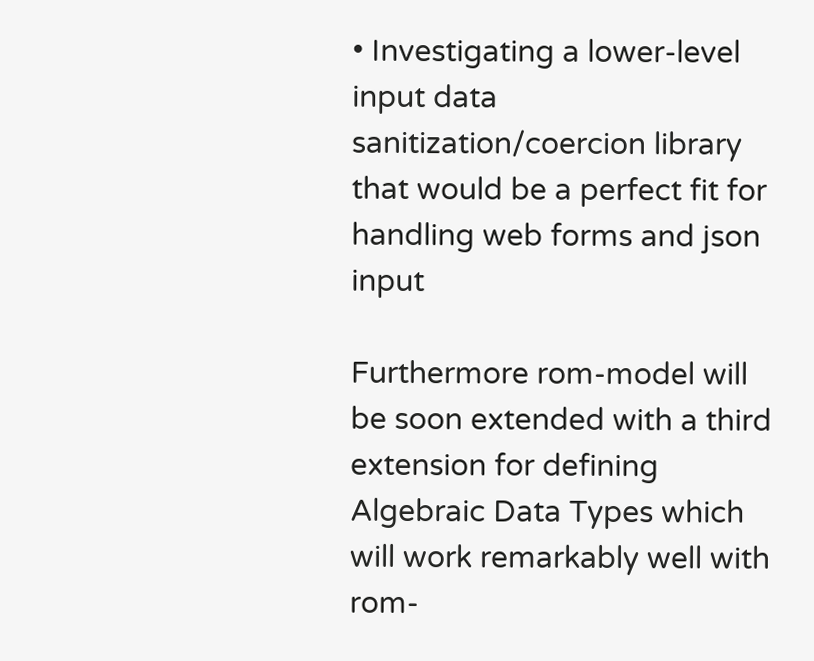• Investigating a lower-level input data sanitization/coercion library that would be a perfect fit for handling web forms and json input

Furthermore rom-model will be soon extended with a third extension for defining Algebraic Data Types which will work remarkably well with rom-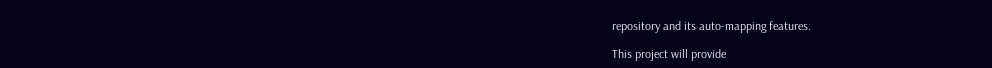repository and its auto-mapping features.

This project will provide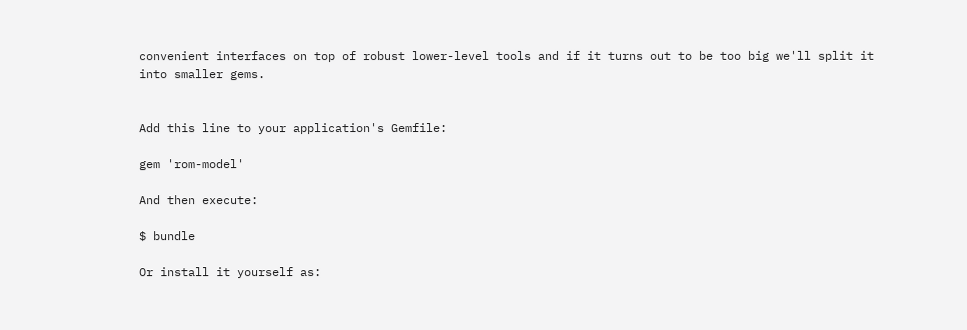convenient interfaces on top of robust lower-level tools and if it turns out to be too big we'll split it into smaller gems.


Add this line to your application's Gemfile:

gem 'rom-model'

And then execute:

$ bundle

Or install it yourself as: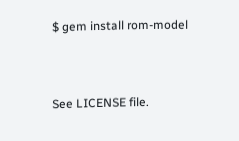$ gem install rom-model


See LICENSE file.